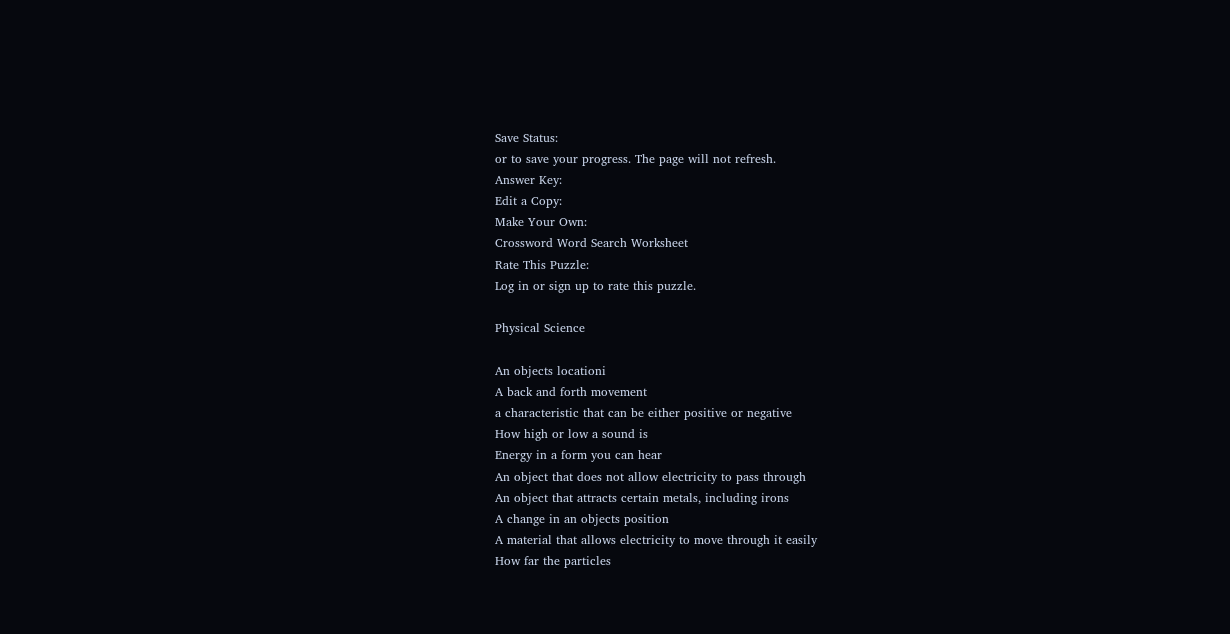Save Status:
or to save your progress. The page will not refresh.
Answer Key:
Edit a Copy:
Make Your Own:
Crossword Word Search Worksheet
Rate This Puzzle:
Log in or sign up to rate this puzzle.

Physical Science

An objects locationi
A back and forth movement
a characteristic that can be either positive or negative
How high or low a sound is
Energy in a form you can hear
An object that does not allow electricity to pass through
An object that attracts certain metals, including irons
A change in an objects position
A material that allows electricity to move through it easily
How far the particles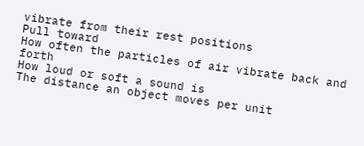vibrate from their rest positions
Pull toward
How often the particles of air vibrate back and forth
How loud or soft a sound is
The distance an object moves per unit